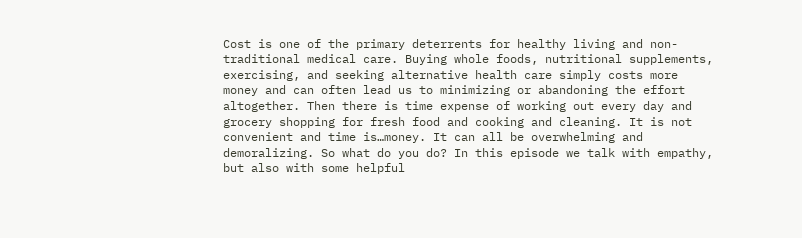Cost is one of the primary deterrents for healthy living and non-traditional medical care. Buying whole foods, nutritional supplements, exercising, and seeking alternative health care simply costs more money and can often lead us to minimizing or abandoning the effort altogether. Then there is time expense of working out every day and grocery shopping for fresh food and cooking and cleaning. It is not convenient and time is…money. It can all be overwhelming and demoralizing. So what do you do? In this episode we talk with empathy, but also with some helpful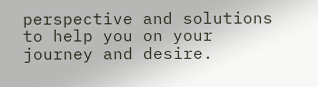perspective and solutions to help you on your journey and desire.